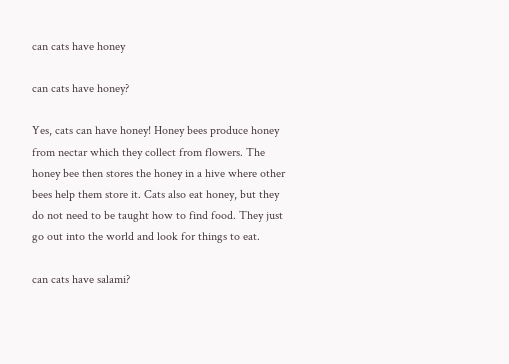can cats have honey

can cats have honey?

Yes, cats can have honey! Honey bees produce honey from nectar which they collect from flowers. The honey bee then stores the honey in a hive where other bees help them store it. Cats also eat honey, but they do not need to be taught how to find food. They just go out into the world and look for things to eat.

can cats have salami?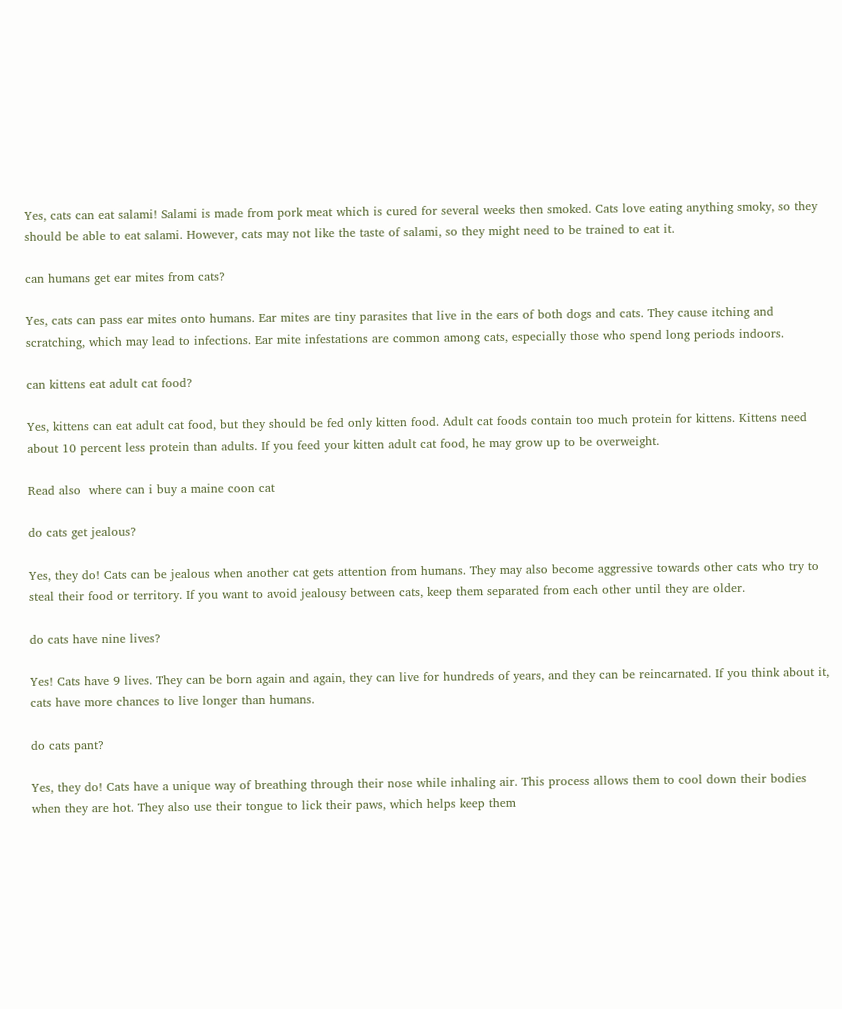Yes, cats can eat salami! Salami is made from pork meat which is cured for several weeks then smoked. Cats love eating anything smoky, so they should be able to eat salami. However, cats may not like the taste of salami, so they might need to be trained to eat it.

can humans get ear mites from cats?

Yes, cats can pass ear mites onto humans. Ear mites are tiny parasites that live in the ears of both dogs and cats. They cause itching and scratching, which may lead to infections. Ear mite infestations are common among cats, especially those who spend long periods indoors.

can kittens eat adult cat food?

Yes, kittens can eat adult cat food, but they should be fed only kitten food. Adult cat foods contain too much protein for kittens. Kittens need about 10 percent less protein than adults. If you feed your kitten adult cat food, he may grow up to be overweight.

Read also  where can i buy a maine coon cat

do cats get jealous?

Yes, they do! Cats can be jealous when another cat gets attention from humans. They may also become aggressive towards other cats who try to steal their food or territory. If you want to avoid jealousy between cats, keep them separated from each other until they are older.

do cats have nine lives?

Yes! Cats have 9 lives. They can be born again and again, they can live for hundreds of years, and they can be reincarnated. If you think about it, cats have more chances to live longer than humans.

do cats pant?

Yes, they do! Cats have a unique way of breathing through their nose while inhaling air. This process allows them to cool down their bodies when they are hot. They also use their tongue to lick their paws, which helps keep them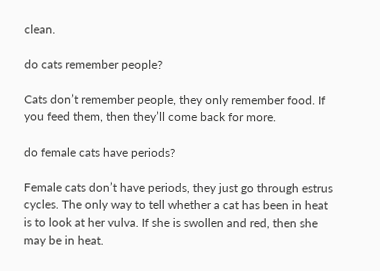clean.

do cats remember people?

Cats don’t remember people, they only remember food. If you feed them, then they’ll come back for more.

do female cats have periods?

Female cats don’t have periods, they just go through estrus cycles. The only way to tell whether a cat has been in heat is to look at her vulva. If she is swollen and red, then she may be in heat.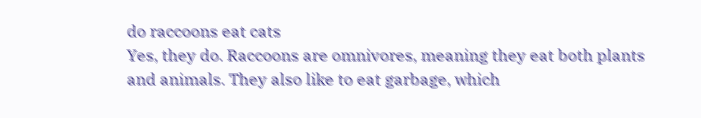do raccoons eat cats
Yes, they do. Raccoons are omnivores, meaning they eat both plants and animals. They also like to eat garbage, which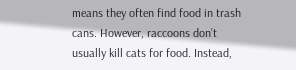means they often find food in trash cans. However, raccoons don’t usually kill cats for food. Instead,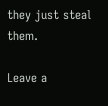they just steal them.

Leave a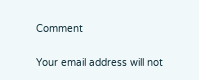Comment

Your email address will not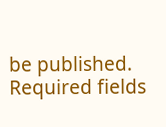be published. Required fields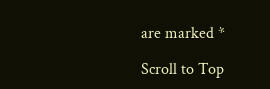are marked *

Scroll to Top